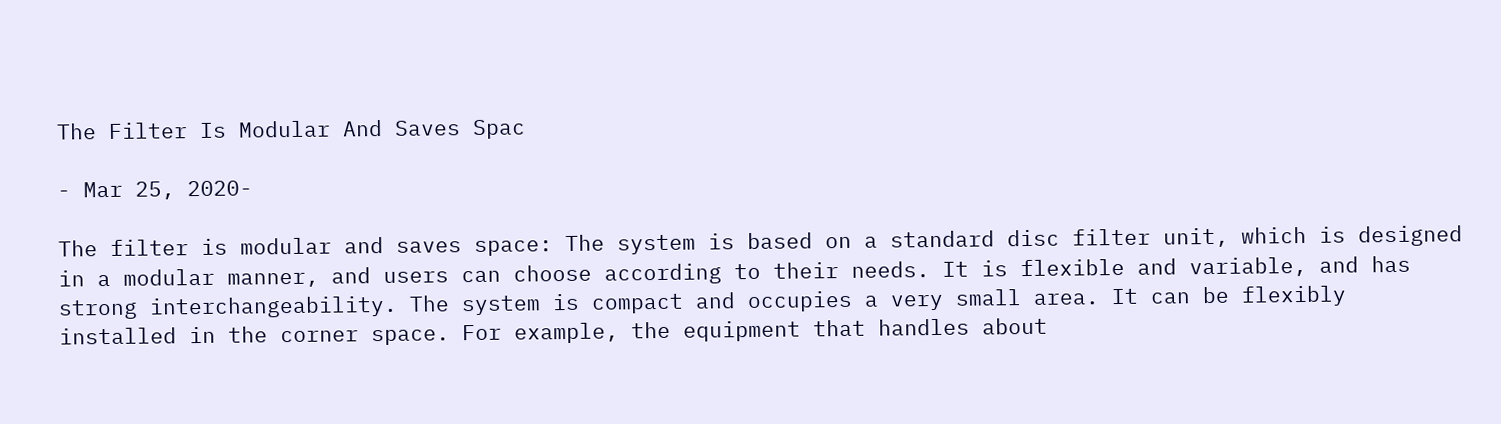The Filter Is Modular And Saves Spac

- Mar 25, 2020-

The filter is modular and saves space: The system is based on a standard disc filter unit, which is designed in a modular manner, and users can choose according to their needs. It is flexible and variable, and has strong interchangeability. The system is compact and occupies a very small area. It can be flexibly installed in the corner space. For example, the equipment that handles about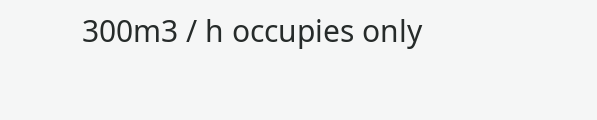300m3 / h occupies only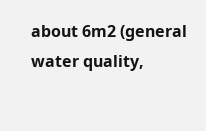about 6m2 (general water quality,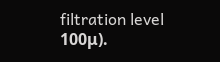filtration level 100μ).